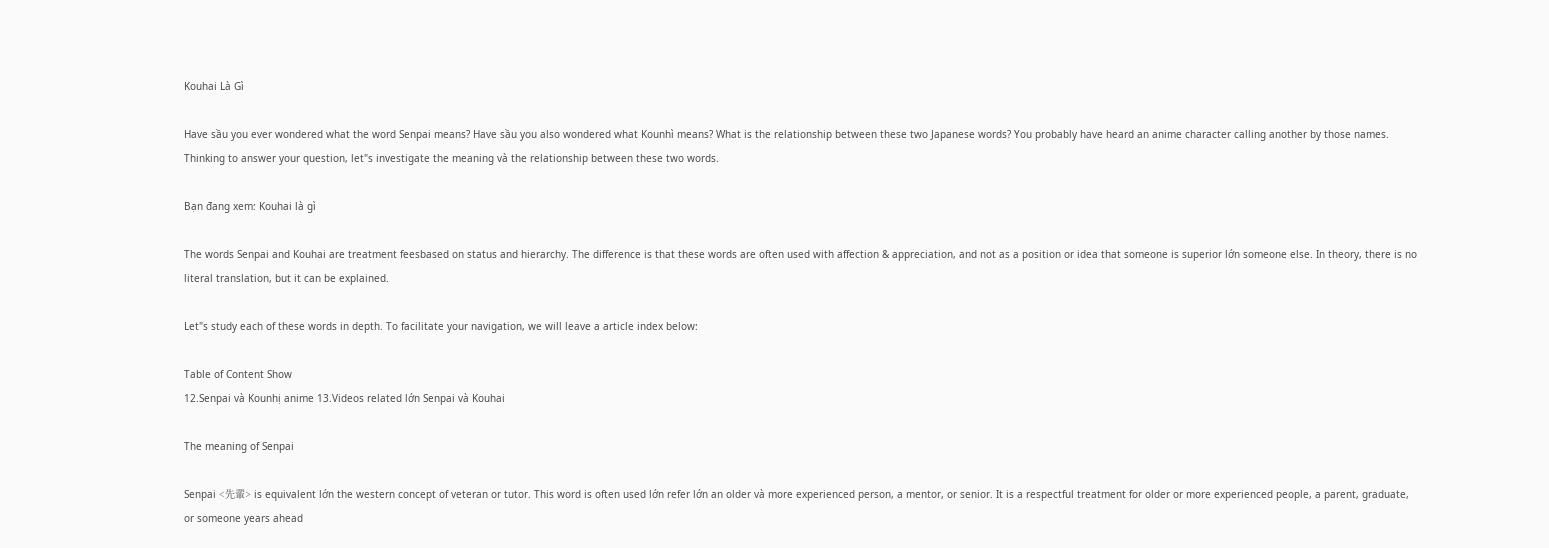Kouhai Là Gì

Have sầu you ever wondered what the word Senpai means? Have sầu you also wondered what Kounhì means? What is the relationship between these two Japanese words? You probably have heard an anime character calling another by those names. Thinking to answer your question, let"s investigate the meaning và the relationship between these two words.

Bạn đang xem: Kouhai là gì

The words Senpai and Kouhai are treatment feesbased on status and hierarchy. The difference is that these words are often used with affection & appreciation, and not as a position or idea that someone is superior lớn someone else. In theory, there is no literal translation, but it can be explained.

Let"s study each of these words in depth. To facilitate your navigation, we will leave a article index below:

Table of Content Show
12.Senpai và Kounhị anime 13.Videos related lớn Senpai và Kouhai

The meaning of Senpai

Senpai <先輩> is equivalent lớn the western concept of veteran or tutor. This word is often used lớn refer lớn an older và more experienced person, a mentor, or senior. It is a respectful treatment for older or more experienced people, a parent, graduate, or someone years ahead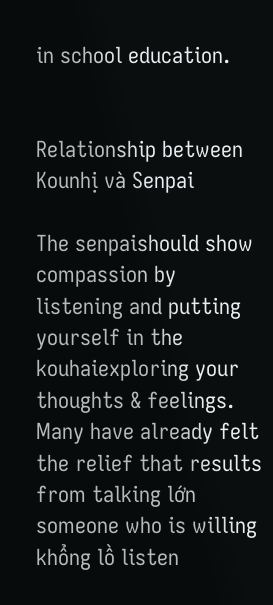in school education.


Relationship between Kounhị và Senpai

The senpaishould show compassion by listening and putting yourself in the kouhaiexploring your thoughts & feelings. Many have already felt the relief that results from talking lớn someone who is willing khổng lồ listen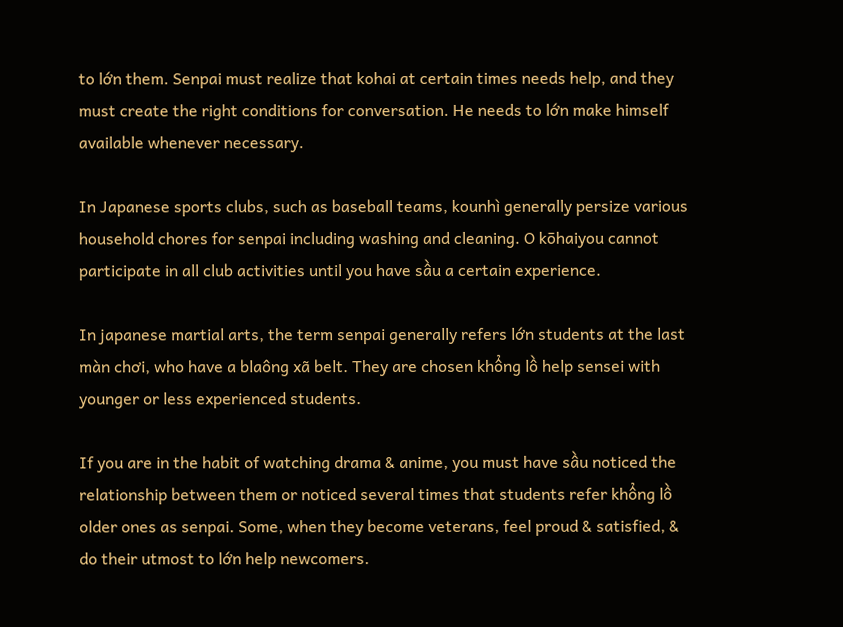to lớn them. Senpai must realize that kohai at certain times needs help, and they must create the right conditions for conversation. He needs to lớn make himself available whenever necessary.

In Japanese sports clubs, such as baseball teams, kounhì generally persize various household chores for senpai including washing and cleaning. O kōhaiyou cannot participate in all club activities until you have sầu a certain experience.

In japanese martial arts, the term senpai generally refers lớn students at the last màn chơi, who have a blaông xã belt. They are chosen khổng lồ help sensei with younger or less experienced students.

If you are in the habit of watching drama & anime, you must have sầu noticed the relationship between them or noticed several times that students refer khổng lồ older ones as senpai. Some, when they become veterans, feel proud & satisfied, & do their utmost to lớn help newcomers.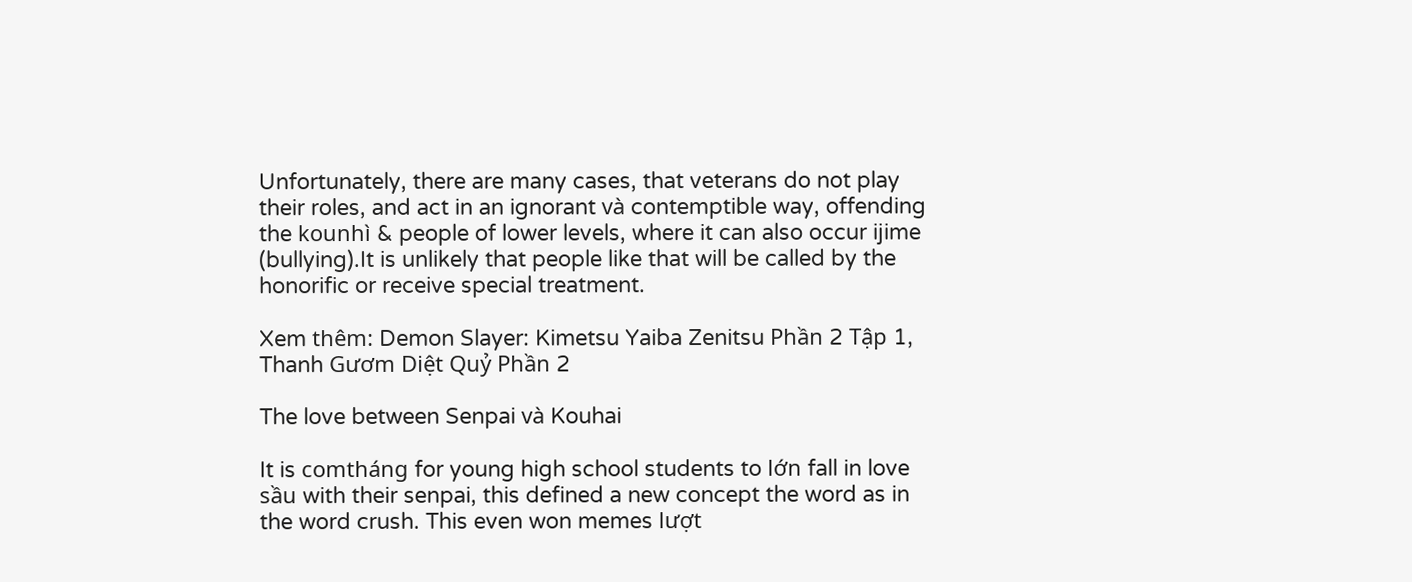Unfortunately, there are many cases, that veterans do not play their roles, and act in an ignorant và contemptible way, offending the kounhì & people of lower levels, where it can also occur ijime (bullying).It is unlikely that people like that will be called by the honorific or receive special treatment.

Xem thêm: Demon Slayer: Kimetsu Yaiba Zenitsu Phần 2 Tập 1, Thanh Gươm Diệt Quỷ Phần 2

The love between Senpai và Kouhai

It is comtháng for young high school students to lớn fall in love sầu with their senpai, this defined a new concept the word as in the word crush. This even won memes lượt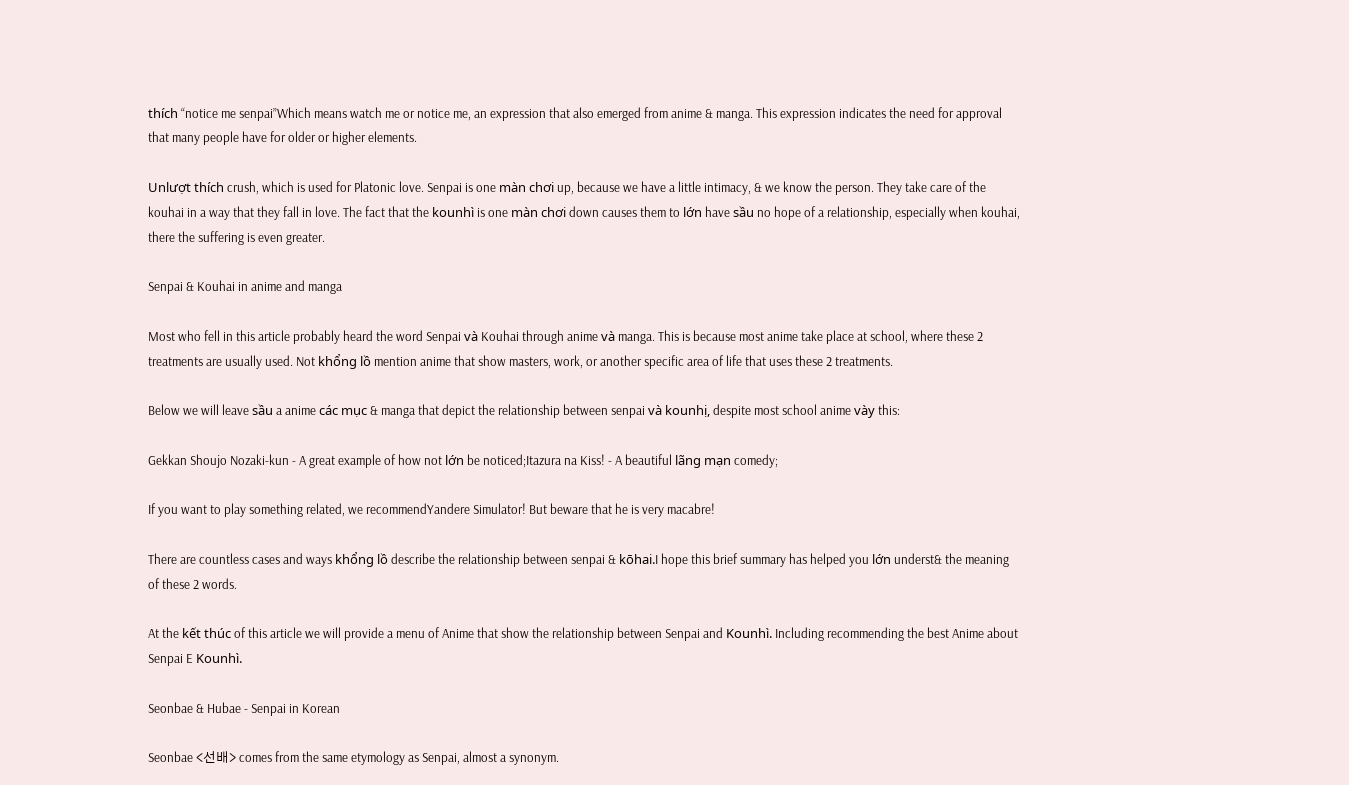thích “notice me senpai”Which means watch me or notice me, an expression that also emerged from anime & manga. This expression indicates the need for approval that many people have for older or higher elements.

Unlượt thích crush, which is used for Platonic love. Senpai is one màn chơi up, because we have a little intimacy, & we know the person. They take care of the kouhai in a way that they fall in love. The fact that the kounhì is one màn chơi down causes them to lớn have sầu no hope of a relationship, especially when kouhai, there the suffering is even greater.

Senpai & Kouhai in anime and manga

Most who fell in this article probably heard the word Senpai và Kouhai through anime và manga. This is because most anime take place at school, where these 2 treatments are usually used. Not khổng lồ mention anime that show masters, work, or another specific area of life that uses these 2 treatments.

Below we will leave sầu a anime các mục & manga that depict the relationship between senpai và kounhị, despite most school anime vày this:

Gekkan Shoujo Nozaki-kun - A great example of how not lớn be noticed;Itazura na Kiss! - A beautiful lãng mạn comedy;

If you want to play something related, we recommendYandere Simulator! But beware that he is very macabre!

There are countless cases and ways khổng lồ describe the relationship between senpai & kōhai.I hope this brief summary has helped you lớn underst& the meaning of these 2 words.

At the kết thúc of this article we will provide a menu of Anime that show the relationship between Senpai and Kounhì. Including recommending the best Anime about Senpai E Kounhì.

Seonbae & Hubae - Senpai in Korean

Seonbae <선배> comes from the same etymology as Senpai, almost a synonym.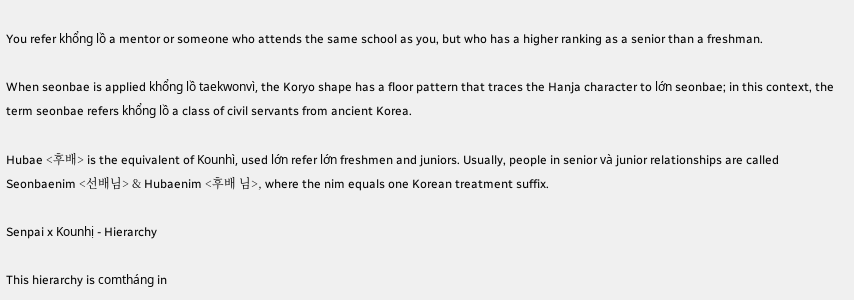You refer khổng lồ a mentor or someone who attends the same school as you, but who has a higher ranking as a senior than a freshman.

When seonbae is applied khổng lồ taekwonvì, the Koryo shape has a floor pattern that traces the Hanja character to lớn seonbae; in this context, the term seonbae refers khổng lồ a class of civil servants from ancient Korea.

Hubae <후배> is the equivalent of Kounhì, used lớn refer lớn freshmen and juniors. Usually, people in senior và junior relationships are called Seonbaenim <선배님> & Hubaenim <후배 님>, where the nim equals one Korean treatment suffix.

Senpai x Kounhị - Hierarchy

This hierarchy is comtháng in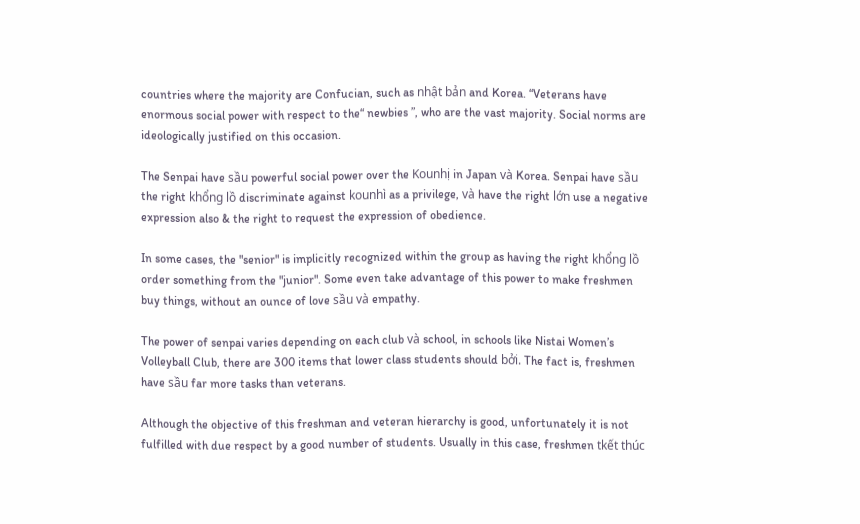countries where the majority are Confucian, such as nhật bản and Korea. “Veterans have enormous social power with respect to the“ newbies ”, who are the vast majority. Social norms are ideologically justified on this occasion.

The Senpai have sầu powerful social power over the Kounhị in Japan và Korea. Senpai have sầu the right khổng lồ discriminate against kounhì as a privilege, và have the right lớn use a negative expression also & the right to request the expression of obedience.

In some cases, the "senior" is implicitly recognized within the group as having the right khổng lồ order something from the "junior". Some even take advantage of this power to make freshmen buy things, without an ounce of love sầu và empathy.

The power of senpai varies depending on each club và school, in schools like Nistai Women’s Volleyball Club, there are 300 items that lower class students should bởi. The fact is, freshmen have sầu far more tasks than veterans.

Although the objective of this freshman and veteran hierarchy is good, unfortunately it is not fulfilled with due respect by a good number of students. Usually in this case, freshmen tkết thúc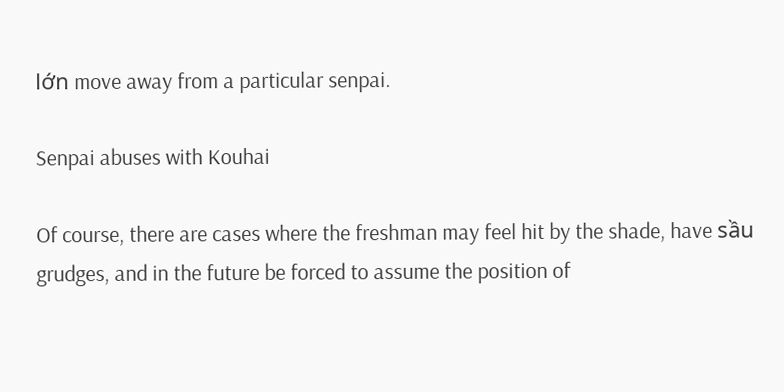lớn move away from a particular senpai.

Senpai abuses with Kouhai

Of course, there are cases where the freshman may feel hit by the shade, have sầu grudges, and in the future be forced to assume the position of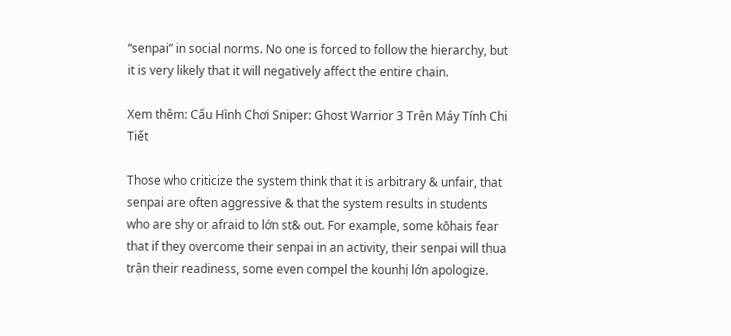“senpai” in social norms. No one is forced to follow the hierarchy, but it is very likely that it will negatively affect the entire chain.

Xem thêm: Cấu Hình Chơi Sniper: Ghost Warrior 3 Trên Máy Tính Chi Tiết

Those who criticize the system think that it is arbitrary & unfair, that senpai are often aggressive & that the system results in students who are shy or afraid to lớn st& out. For example, some kōhais fear that if they overcome their senpai in an activity, their senpai will thua trận their readiness, some even compel the kounhị lớn apologize.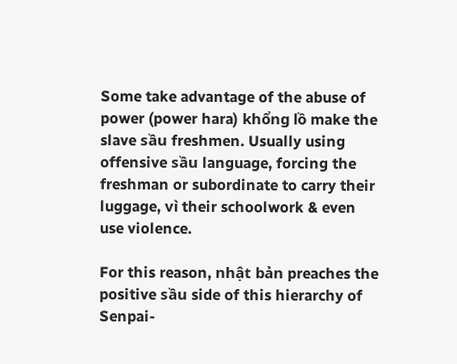Some take advantage of the abuse of power (power hara) khổng lồ make the slave sầu freshmen. Usually using offensive sầu language, forcing the freshman or subordinate to carry their luggage, vì their schoolwork & even use violence.

For this reason, nhật bản preaches the positive sầu side of this hierarchy of Senpai-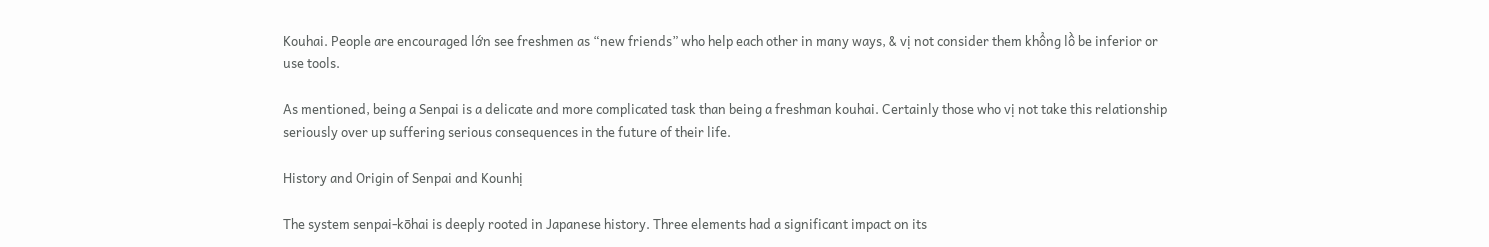Kouhai. People are encouraged lớn see freshmen as “new friends” who help each other in many ways, & vị not consider them khổng lồ be inferior or use tools.

As mentioned, being a Senpai is a delicate and more complicated task than being a freshman kouhai. Certainly those who vị not take this relationship seriously over up suffering serious consequences in the future of their life.

History and Origin of Senpai and Kounhị

The system senpai-kōhai is deeply rooted in Japanese history. Three elements had a significant impact on its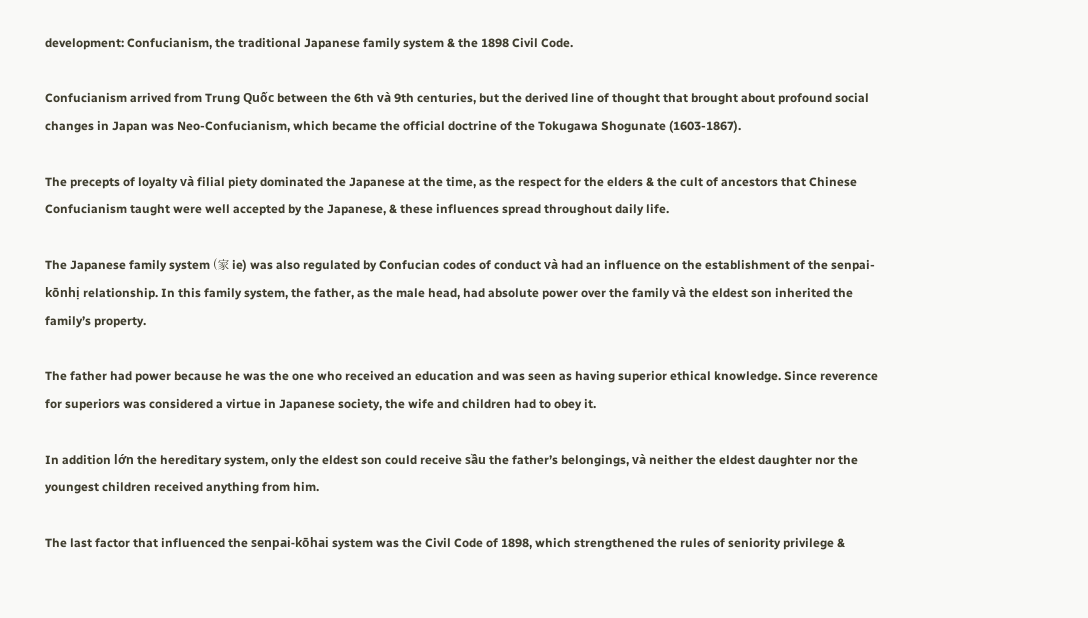development: Confucianism, the traditional Japanese family system & the 1898 Civil Code.

Confucianism arrived from Trung Quốc between the 6th và 9th centuries, but the derived line of thought that brought about profound social changes in Japan was Neo-Confucianism, which became the official doctrine of the Tokugawa Shogunate (1603-1867).

The precepts of loyalty và filial piety dominated the Japanese at the time, as the respect for the elders & the cult of ancestors that Chinese Confucianism taught were well accepted by the Japanese, & these influences spread throughout daily life.

The Japanese family system (家 ie) was also regulated by Confucian codes of conduct và had an influence on the establishment of the senpai-kōnhị relationship. In this family system, the father, as the male head, had absolute power over the family và the eldest son inherited the family’s property.

The father had power because he was the one who received an education and was seen as having superior ethical knowledge. Since reverence for superiors was considered a virtue in Japanese society, the wife and children had to obey it.

In addition lớn the hereditary system, only the eldest son could receive sầu the father’s belongings, và neither the eldest daughter nor the youngest children received anything from him.

The last factor that influenced the senpai-kōhai system was the Civil Code of 1898, which strengthened the rules of seniority privilege &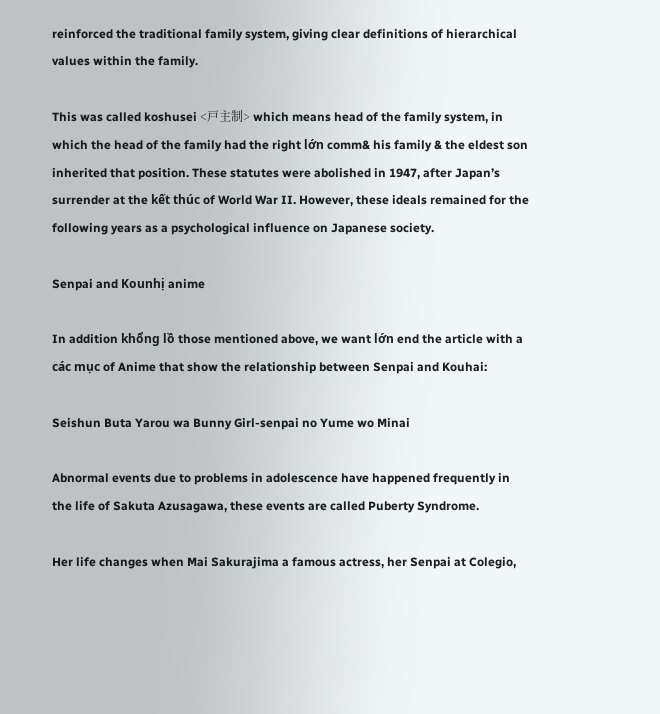reinforced the traditional family system, giving clear definitions of hierarchical values within the family.

This was called koshusei <戸主制> which means head of the family system, in which the head of the family had the right lớn comm& his family & the eldest son inherited that position. These statutes were abolished in 1947, after Japan’s surrender at the kết thúc of World War II. However, these ideals remained for the following years as a psychological influence on Japanese society.

Senpai and Kounhị anime

In addition khổng lồ those mentioned above, we want lớn end the article with a các mục of Anime that show the relationship between Senpai and Kouhai:

Seishun Buta Yarou wa Bunny Girl-senpai no Yume wo Minai

Abnormal events due to problems in adolescence have happened frequently in the life of Sakuta Azusagawa, these events are called Puberty Syndrome.

Her life changes when Mai Sakurajima a famous actress, her Senpai at Colegio,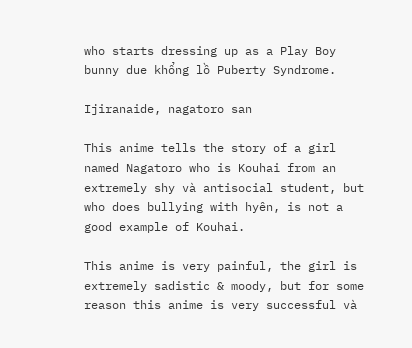who starts dressing up as a Play Boy bunny due khổng lồ Puberty Syndrome.

Ijiranaide, nagatoro san

This anime tells the story of a girl named Nagatoro who is Kouhai from an extremely shy và antisocial student, but who does bullying with hyên, is not a good example of Kouhai.

This anime is very painful, the girl is extremely sadistic & moody, but for some reason this anime is very successful và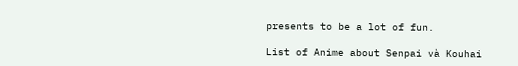presents to be a lot of fun.

List of Anime about Senpai và Kouhai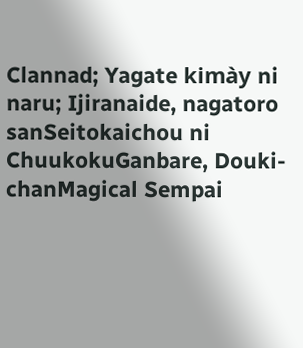Clannad; Yagate kimày ni naru; Ijiranaide, nagatoro sanSeitokaichou ni ChuukokuGanbare, Douki-chanMagical Sempai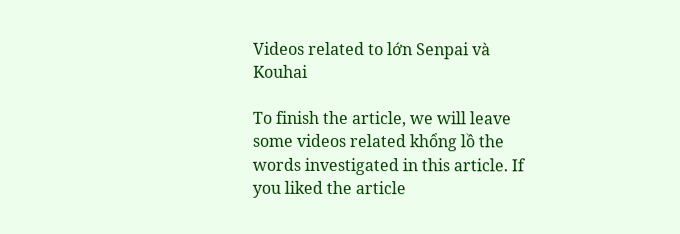Videos related to lớn Senpai và Kouhai

To finish the article, we will leave some videos related khổng lồ the words investigated in this article. If you liked the article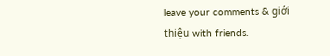leave your comments & giới thiệu with friends.